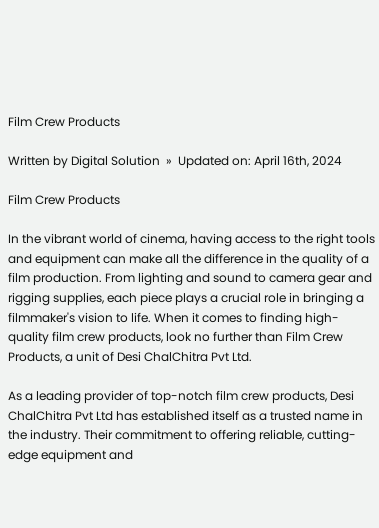Film Crew Products

Written by Digital Solution  »  Updated on: April 16th, 2024

Film Crew Products

In the vibrant world of cinema, having access to the right tools and equipment can make all the difference in the quality of a film production. From lighting and sound to camera gear and rigging supplies, each piece plays a crucial role in bringing a filmmaker's vision to life. When it comes to finding high-quality film crew products, look no further than Film Crew Products, a unit of Desi ChalChitra Pvt Ltd.

As a leading provider of top-notch film crew products, Desi ChalChitra Pvt Ltd has established itself as a trusted name in the industry. Their commitment to offering reliable, cutting-edge equipment and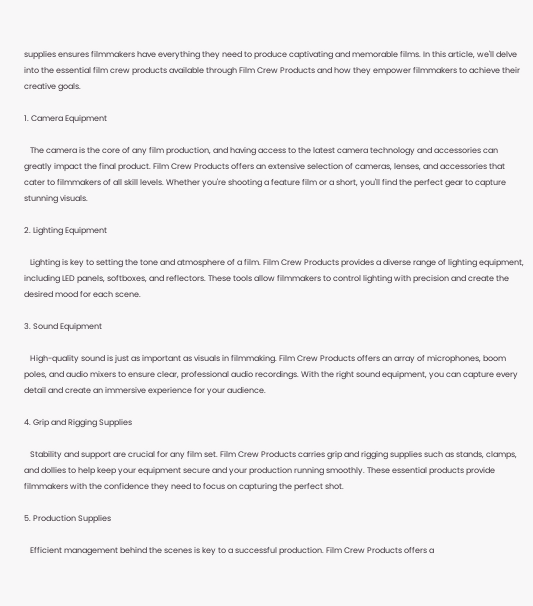supplies ensures filmmakers have everything they need to produce captivating and memorable films. In this article, we'll delve into the essential film crew products available through Film Crew Products and how they empower filmmakers to achieve their creative goals.

1. Camera Equipment

   The camera is the core of any film production, and having access to the latest camera technology and accessories can greatly impact the final product. Film Crew Products offers an extensive selection of cameras, lenses, and accessories that cater to filmmakers of all skill levels. Whether you're shooting a feature film or a short, you'll find the perfect gear to capture stunning visuals.

2. Lighting Equipment

   Lighting is key to setting the tone and atmosphere of a film. Film Crew Products provides a diverse range of lighting equipment, including LED panels, softboxes, and reflectors. These tools allow filmmakers to control lighting with precision and create the desired mood for each scene.

3. Sound Equipment

   High-quality sound is just as important as visuals in filmmaking. Film Crew Products offers an array of microphones, boom poles, and audio mixers to ensure clear, professional audio recordings. With the right sound equipment, you can capture every detail and create an immersive experience for your audience.

4. Grip and Rigging Supplies

   Stability and support are crucial for any film set. Film Crew Products carries grip and rigging supplies such as stands, clamps, and dollies to help keep your equipment secure and your production running smoothly. These essential products provide filmmakers with the confidence they need to focus on capturing the perfect shot.

5. Production Supplies

   Efficient management behind the scenes is key to a successful production. Film Crew Products offers a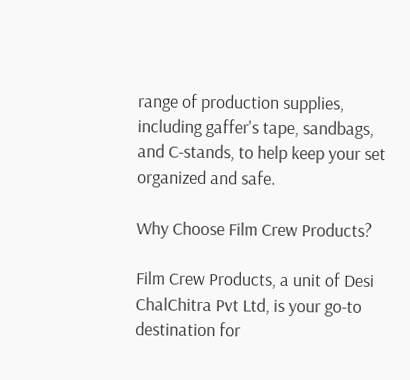range of production supplies, including gaffer's tape, sandbags, and C-stands, to help keep your set organized and safe.

Why Choose Film Crew Products?

Film Crew Products, a unit of Desi ChalChitra Pvt Ltd, is your go-to destination for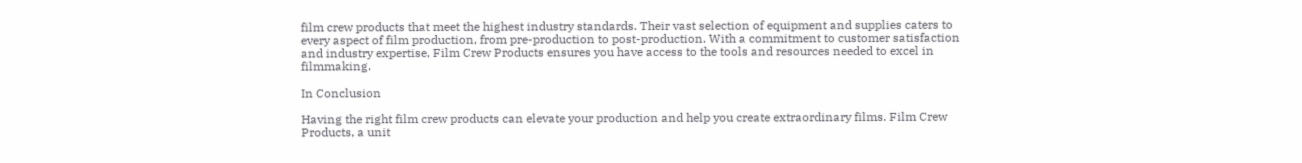film crew products that meet the highest industry standards. Their vast selection of equipment and supplies caters to every aspect of film production, from pre-production to post-production. With a commitment to customer satisfaction and industry expertise, Film Crew Products ensures you have access to the tools and resources needed to excel in filmmaking.

In Conclusion

Having the right film crew products can elevate your production and help you create extraordinary films. Film Crew Products, a unit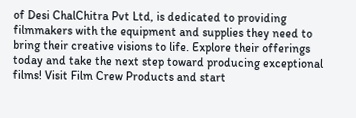of Desi ChalChitra Pvt Ltd, is dedicated to providing filmmakers with the equipment and supplies they need to bring their creative visions to life. Explore their offerings today and take the next step toward producing exceptional films! Visit Film Crew Products and start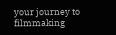your journey to filmmaking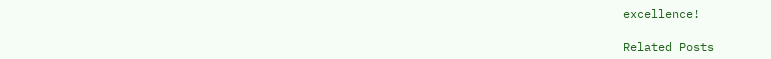excellence!

Related Posts